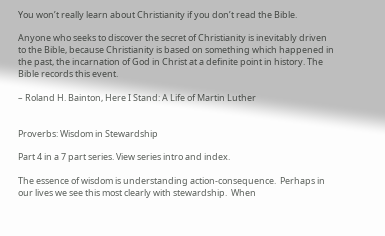You won’t really learn about Christianity if you don’t read the Bible.

Anyone who seeks to discover the secret of Christianity is inevitably driven to the Bible, because Christianity is based on something which happened in the past, the incarnation of God in Christ at a definite point in history. The Bible records this event.

– Roland H. Bainton, Here I Stand: A Life of Martin Luther


Proverbs: Wisdom in Stewardship

Part 4 in a 7 part series. View series intro and index.

The essence of wisdom is understanding action-consequence.  Perhaps in our lives we see this most clearly with stewardship.  When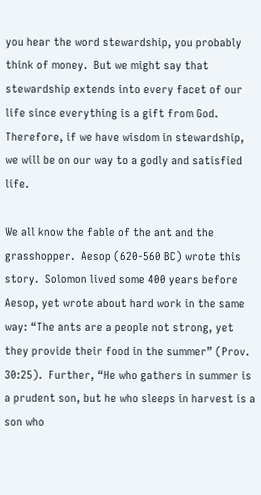you hear the word stewardship, you probably think of money.  But we might say that stewardship extends into every facet of our life since everything is a gift from God.  Therefore, if we have wisdom in stewardship, we will be on our way to a godly and satisfied life.

We all know the fable of the ant and the grasshopper.  Aesop (620-560 BC) wrote this story.  Solomon lived some 400 years before Aesop, yet wrote about hard work in the same way: “The ants are a people not strong, yet they provide their food in the summer” (Prov. 30:25).  Further, “He who gathers in summer is a prudent son, but he who sleeps in harvest is a son who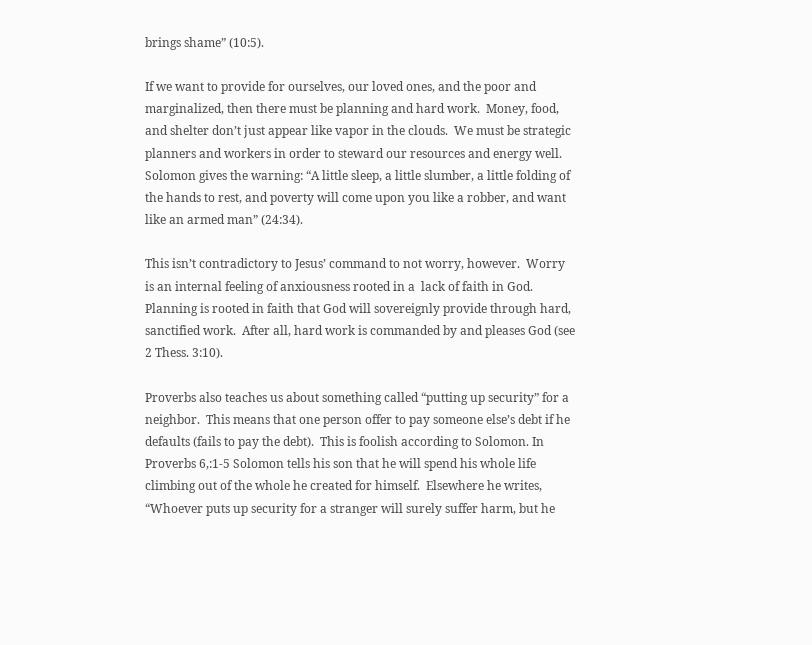brings shame” (10:5).

If we want to provide for ourselves, our loved ones, and the poor and marginalized, then there must be planning and hard work.  Money, food, and shelter don’t just appear like vapor in the clouds.  We must be strategic planners and workers in order to steward our resources and energy well.  Solomon gives the warning: “A little sleep, a little slumber, a little folding of the hands to rest, and poverty will come upon you like a robber, and want like an armed man” (24:34).

This isn’t contradictory to Jesus’ command to not worry, however.  Worry is an internal feeling of anxiousness rooted in a  lack of faith in God.  Planning is rooted in faith that God will sovereignly provide through hard, sanctified work.  After all, hard work is commanded by and pleases God (see 2 Thess. 3:10).

Proverbs also teaches us about something called “putting up security” for a neighbor.  This means that one person offer to pay someone else’s debt if he defaults (fails to pay the debt).  This is foolish according to Solomon. In Proverbs 6,:1-5 Solomon tells his son that he will spend his whole life climbing out of the whole he created for himself.  Elsewhere he writes, “Whoever puts up security for a stranger will surely suffer harm, but he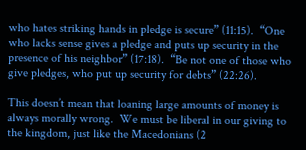who hates striking hands in pledge is secure” (11:15).  “One who lacks sense gives a pledge and puts up security in the presence of his neighbor” (17:18).  “Be not one of those who give pledges, who put up security for debts” (22:26).

This doesn’t mean that loaning large amounts of money is always morally wrong.  We must be liberal in our giving to the kingdom, just like the Macedonians (2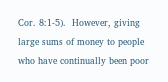Cor. 8:1-5).  However, giving large sums of money to people who have continually been poor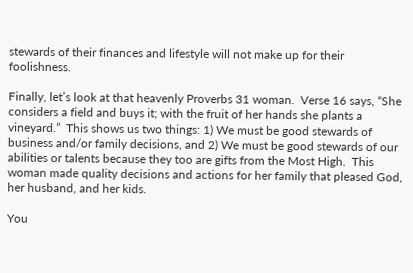stewards of their finances and lifestyle will not make up for their foolishness.

Finally, let’s look at that heavenly Proverbs 31 woman.  Verse 16 says, “She considers a field and buys it; with the fruit of her hands she plants a vineyard.”  This shows us two things: 1) We must be good stewards of business and/or family decisions, and 2) We must be good stewards of our abilities or talents because they too are gifts from the Most High.  This woman made quality decisions and actions for her family that pleased God, her husband, and her kids.

You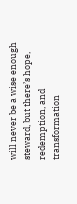will never be a wise enough steward, but there’s hope, redemption, and transformation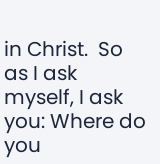in Christ.  So as I ask myself, I ask you: Where do you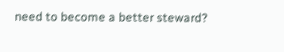need to become a better steward?